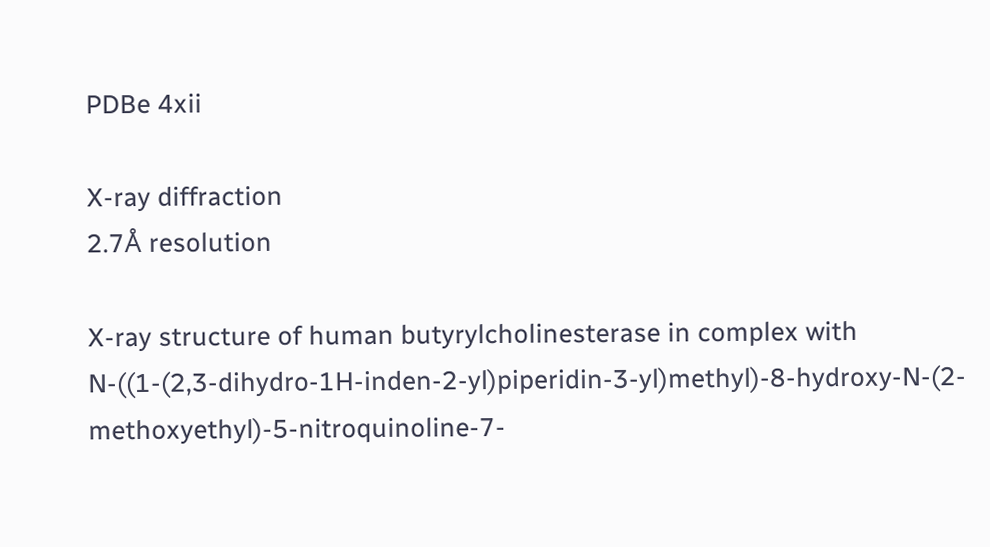PDBe 4xii

X-ray diffraction
2.7Å resolution

X-ray structure of human butyrylcholinesterase in complex with N-((1-(2,3-dihydro-1H-inden-2-yl)piperidin-3-yl)methyl)-8-hydroxy-N-(2-methoxyethyl)-5-nitroquinoline-7-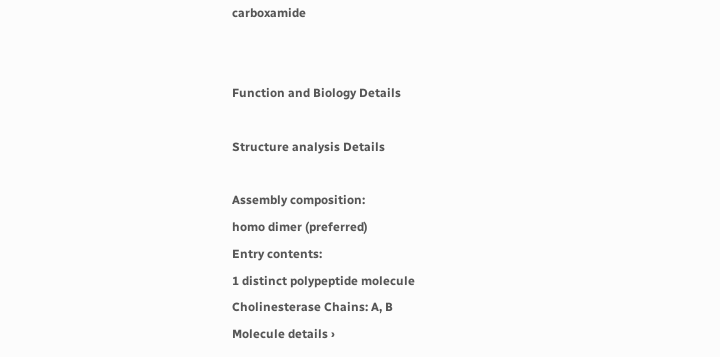carboxamide


Function and Biology Details

Structure analysis Details

Assembly composition:
homo dimer (preferred)
Entry contents:
1 distinct polypeptide molecule
Cholinesterase Chains: A, B
Molecule details ›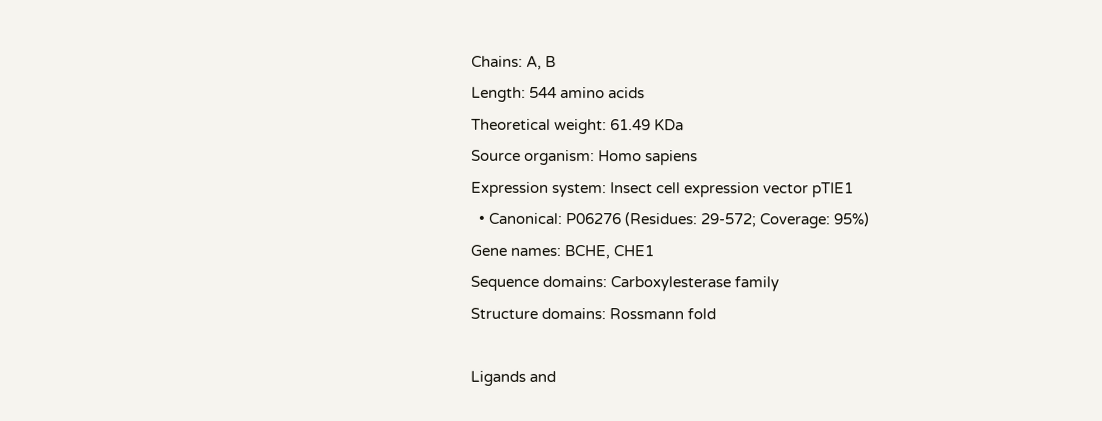Chains: A, B
Length: 544 amino acids
Theoretical weight: 61.49 KDa
Source organism: Homo sapiens
Expression system: Insect cell expression vector pTIE1
  • Canonical: P06276 (Residues: 29-572; Coverage: 95%)
Gene names: BCHE, CHE1
Sequence domains: Carboxylesterase family
Structure domains: Rossmann fold

Ligands and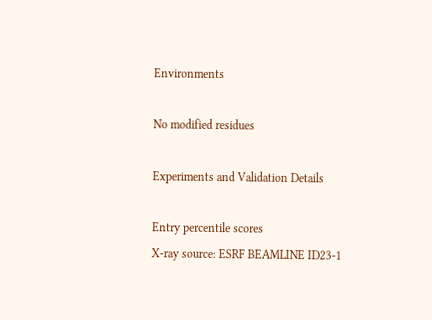Environments

No modified residues

Experiments and Validation Details

Entry percentile scores
X-ray source: ESRF BEAMLINE ID23-1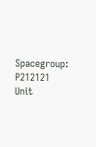Spacegroup: P212121
Unit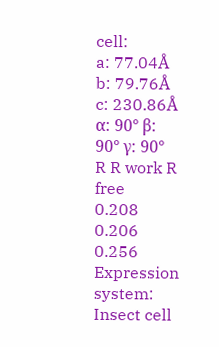cell:
a: 77.04Å b: 79.76Å c: 230.86Å
α: 90° β: 90° γ: 90°
R R work R free
0.208 0.206 0.256
Expression system: Insect cell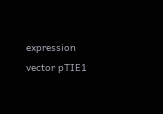expression vector pTIE1